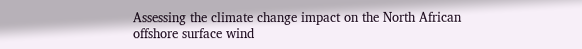Assessing the climate change impact on the North African offshore surface wind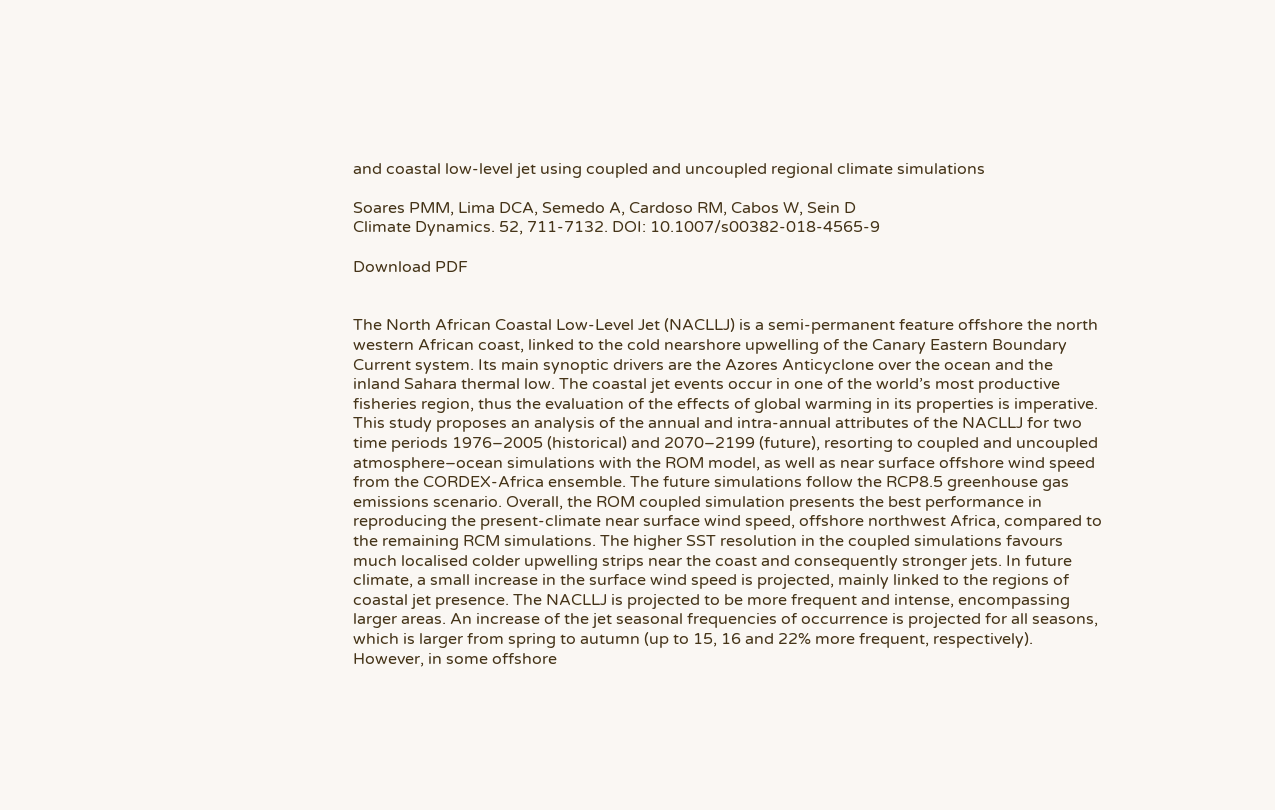and coastal low-level jet using coupled and uncoupled regional climate simulations

Soares PMM, Lima DCA, Semedo A, Cardoso RM, Cabos W, Sein D
Climate Dynamics. 52, 711-7132. DOI: 10.1007/s00382-018-4565-9

Download PDF


The North African Coastal Low-Level Jet (NACLLJ) is a semi-permanent feature offshore the north western African coast, linked to the cold nearshore upwelling of the Canary Eastern Boundary Current system. Its main synoptic drivers are the Azores Anticyclone over the ocean and the inland Sahara thermal low. The coastal jet events occur in one of the world’s most productive fisheries region, thus the evaluation of the effects of global warming in its properties is imperative. This study proposes an analysis of the annual and intra-annual attributes of the NACLLJ for two time periods 1976–2005 (historical) and 2070–2199 (future), resorting to coupled and uncoupled atmosphere–ocean simulations with the ROM model, as well as near surface offshore wind speed from the CORDEX-Africa ensemble. The future simulations follow the RCP8.5 greenhouse gas emissions scenario. Overall, the ROM coupled simulation presents the best performance in reproducing the present-climate near surface wind speed, offshore northwest Africa, compared to the remaining RCM simulations. The higher SST resolution in the coupled simulations favours much localised colder upwelling strips near the coast and consequently stronger jets. In future climate, a small increase in the surface wind speed is projected, mainly linked to the regions of coastal jet presence. The NACLLJ is projected to be more frequent and intense, encompassing larger areas. An increase of the jet seasonal frequencies of occurrence is projected for all seasons, which is larger from spring to autumn (up to 15, 16 and 22% more frequent, respectively). However, in some offshore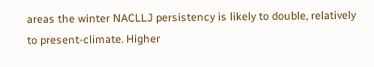areas the winter NACLLJ persistency is likely to double, relatively to present-climate. Higher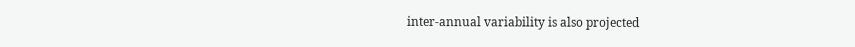inter-annual variability is also projected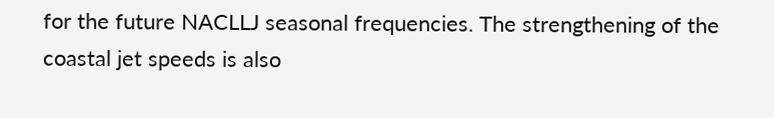for the future NACLLJ seasonal frequencies. The strengthening of the coastal jet speeds is also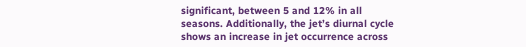significant, between 5 and 12% in all seasons. Additionally, the jet’s diurnal cycle shows an increase in jet occurrence across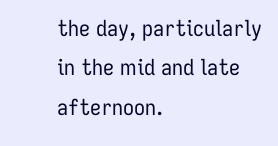the day, particularly in the mid and late afternoon.